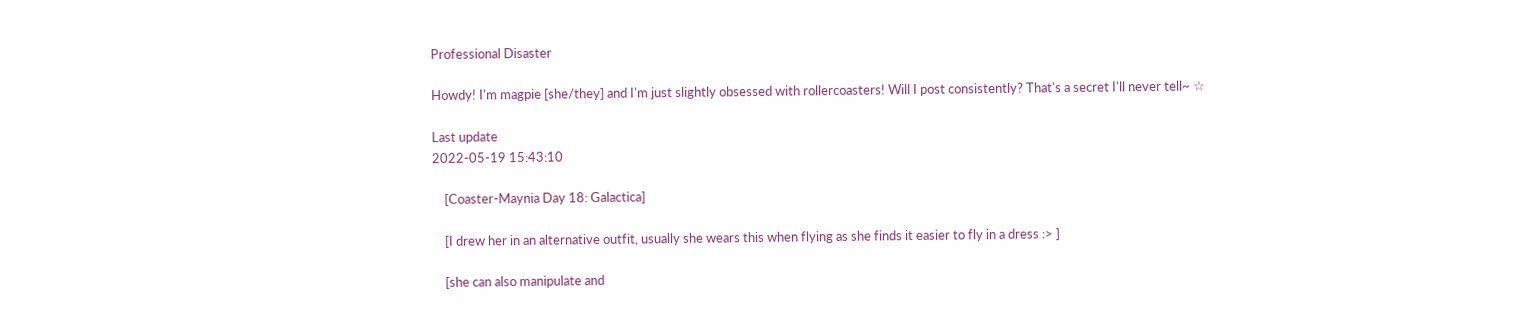Professional Disaster

Howdy! I'm magpie [she/they] and I'm just slightly obsessed with rollercoasters! Will I post consistently? That's a secret I'll never tell~ ☆

Last update
2022-05-19 15:43:10

    [Coaster-Maynia Day 18: Galactica]

    [I drew her in an alternative outfit, usually she wears this when flying as she finds it easier to fly in a dress :> ]

    [she can also manipulate and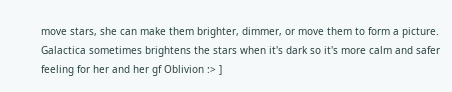move stars, she can make them brighter, dimmer, or move them to form a picture. Galactica sometimes brightens the stars when it's dark so it's more calm and safer feeling for her and her gf Oblivion :> ]